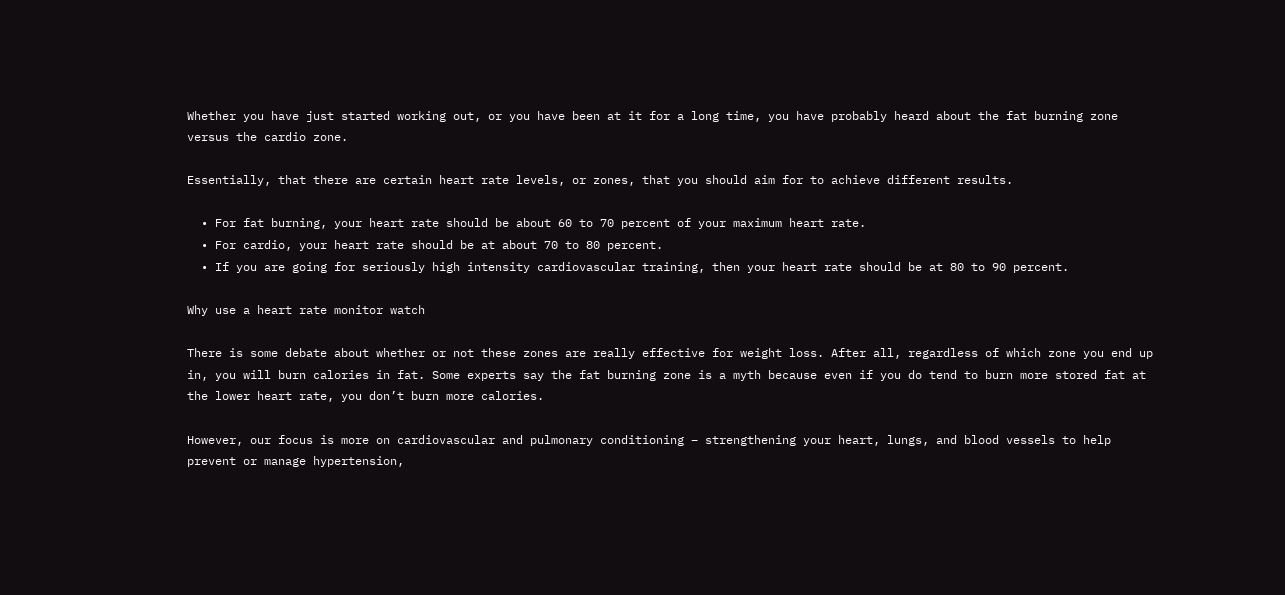Whether you have just started working out, or you have been at it for a long time, you have probably heard about the fat burning zone versus the cardio zone.

Essentially, that there are certain heart rate levels, or zones, that you should aim for to achieve different results.

  • For fat burning, your heart rate should be about 60 to 70 percent of your maximum heart rate.
  • For cardio, your heart rate should be at about 70 to 80 percent.
  • If you are going for seriously high intensity cardiovascular training, then your heart rate should be at 80 to 90 percent.

Why use a heart rate monitor watch

There is some debate about whether or not these zones are really effective for weight loss. After all, regardless of which zone you end up in, you will burn calories in fat. Some experts say the fat burning zone is a myth because even if you do tend to burn more stored fat at the lower heart rate, you don’t burn more calories.

However, our focus is more on cardiovascular and pulmonary conditioning – strengthening your heart, lungs, and blood vessels to help prevent or manage hypertension,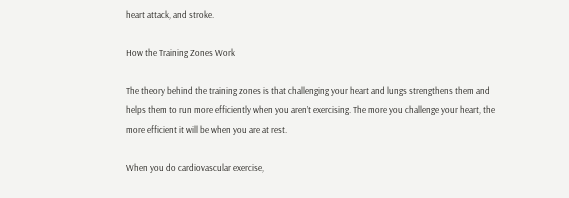heart attack, and stroke.

How the Training Zones Work

The theory behind the training zones is that challenging your heart and lungs strengthens them and helps them to run more efficiently when you aren’t exercising. The more you challenge your heart, the more efficient it will be when you are at rest.

When you do cardiovascular exercise,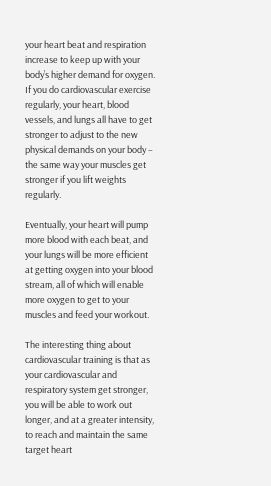your heart beat and respiration increase to keep up with your body’s higher demand for oxygen. If you do cardiovascular exercise regularly, your heart, blood vessels, and lungs all have to get stronger to adjust to the new physical demands on your body – the same way your muscles get stronger if you lift weights regularly.

Eventually, your heart will pump more blood with each beat, and your lungs will be more efficient at getting oxygen into your blood stream, all of which will enable more oxygen to get to your muscles and feed your workout.

The interesting thing about cardiovascular training is that as your cardiovascular and respiratory system get stronger, you will be able to work out longer, and at a greater intensity, to reach and maintain the same target heart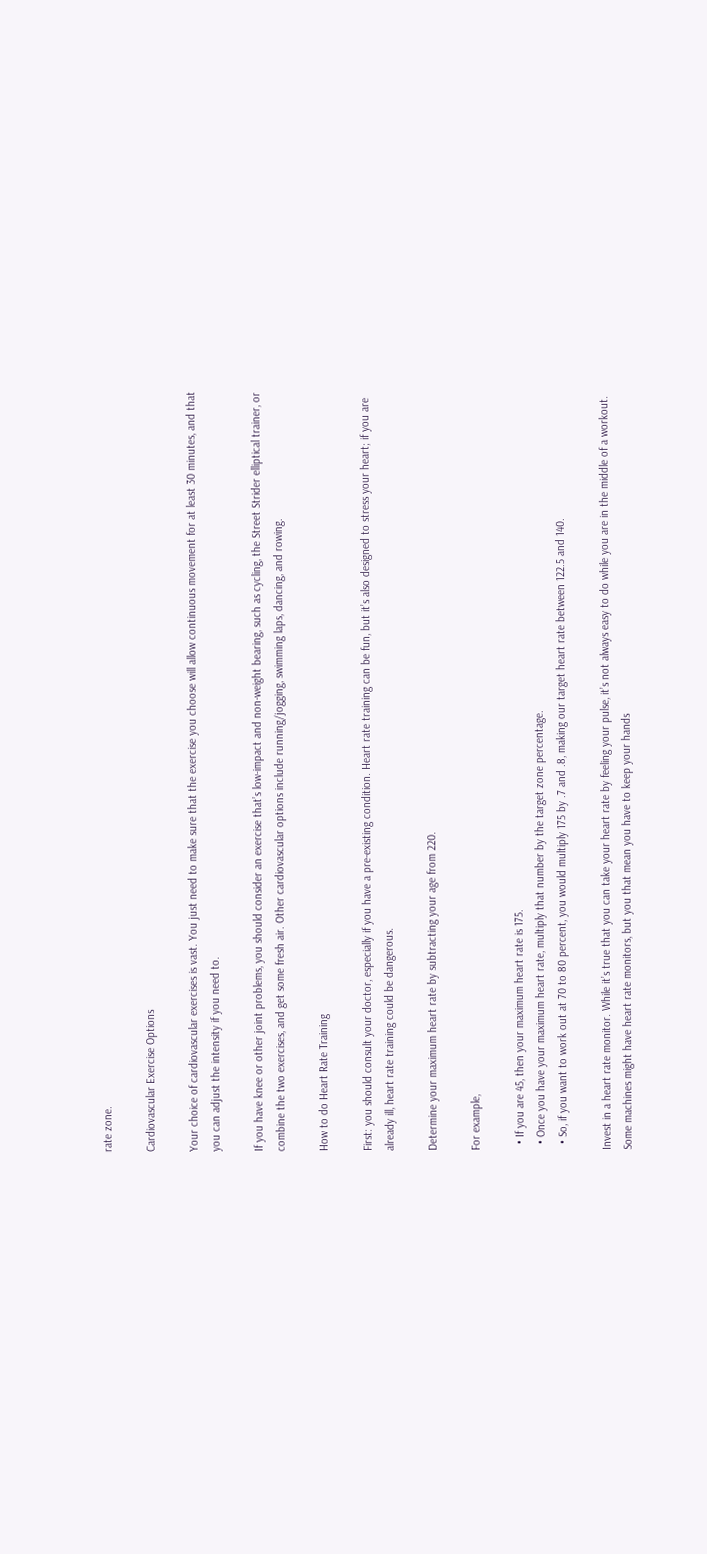rate zone.

Cardiovascular Exercise Options

Your choice of cardiovascular exercises is vast. You just need to make sure that the exercise you choose will allow continuous movement for at least 30 minutes, and that you can adjust the intensity if you need to.

If you have knee or other joint problems, you should consider an exercise that’s low-impact and non-weight bearing, such as cycling, the Street Strider elliptical trainer, or combine the two exercises, and get some fresh air. Other cardiovascular options include running/jogging, swimming laps, dancing, and rowing.

How to do Heart Rate Training

First: you should consult your doctor, especially if you have a pre-existing condition. Heart rate training can be fun, but it’s also designed to stress your heart; if you are already ill, heart rate training could be dangerous.

Determine your maximum heart rate by subtracting your age from 220.

For example,

  • If you are 45, then your maximum heart rate is 175.
  • Once you have your maximum heart rate, multiply that number by the target zone percentage.
  • So, if you want to work out at 70 to 80 percent, you would multiply 175 by .7 and .8, making our target heart rate between 122.5 and 140.

Invest in a heart rate monitor. While it’s true that you can take your heart rate by feeling your pulse, it’s not always easy to do while you are in the middle of a workout. Some machines might have heart rate monitors, but you that mean you have to keep your hands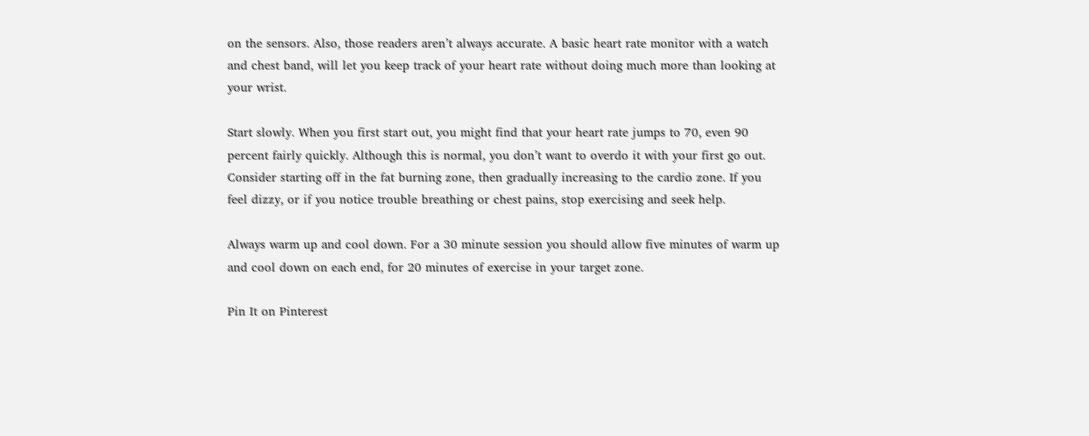on the sensors. Also, those readers aren’t always accurate. A basic heart rate monitor with a watch and chest band, will let you keep track of your heart rate without doing much more than looking at your wrist.

Start slowly. When you first start out, you might find that your heart rate jumps to 70, even 90 percent fairly quickly. Although this is normal, you don’t want to overdo it with your first go out. Consider starting off in the fat burning zone, then gradually increasing to the cardio zone. If you feel dizzy, or if you notice trouble breathing or chest pains, stop exercising and seek help.

Always warm up and cool down. For a 30 minute session you should allow five minutes of warm up and cool down on each end, for 20 minutes of exercise in your target zone.

Pin It on Pinterest